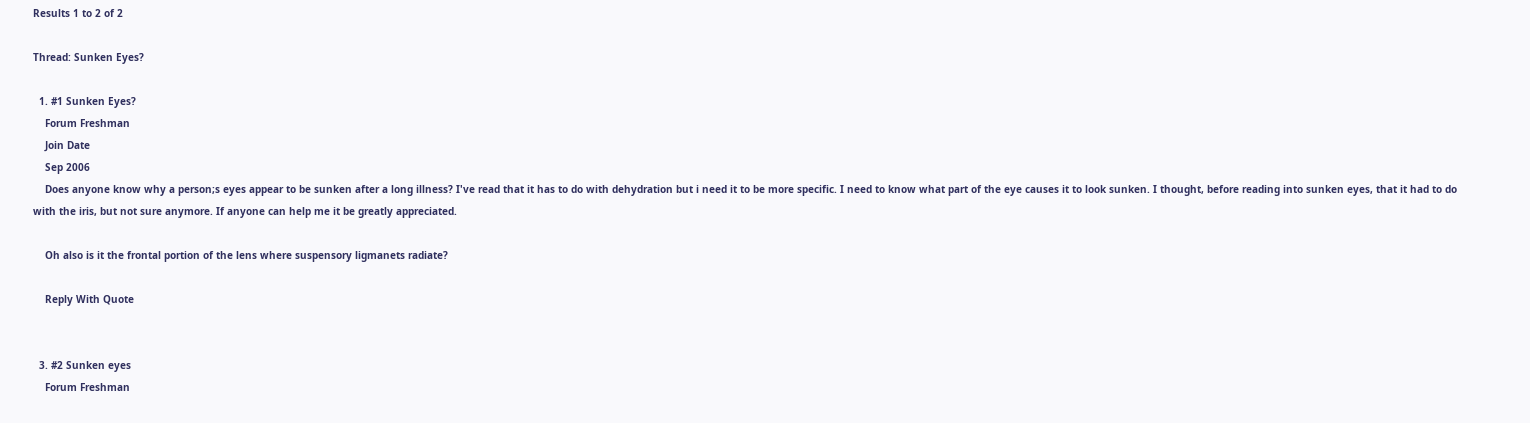Results 1 to 2 of 2

Thread: Sunken Eyes?

  1. #1 Sunken Eyes?
    Forum Freshman
    Join Date
    Sep 2006
    Does anyone know why a person;s eyes appear to be sunken after a long illness? I've read that it has to do with dehydration but i need it to be more specific. I need to know what part of the eye causes it to look sunken. I thought, before reading into sunken eyes, that it had to do with the iris, but not sure anymore. If anyone can help me it be greatly appreciated.

    Oh also is it the frontal portion of the lens where suspensory ligmanets radiate?

    Reply With Quote


  3. #2 Sunken eyes
    Forum Freshman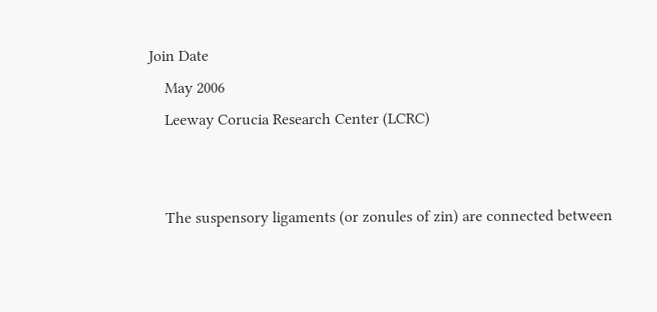Join Date
    May 2006
    Leeway Corucia Research Center (LCRC)


    The suspensory ligaments (or zonules of zin) are connected between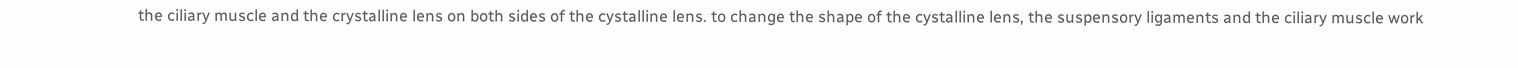the ciliary muscle and the crystalline lens on both sides of the cystalline lens. to change the shape of the cystalline lens, the suspensory ligaments and the ciliary muscle work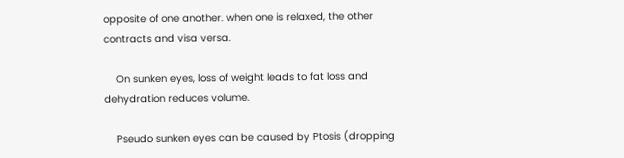opposite of one another. when one is relaxed, the other contracts and visa versa.

    On sunken eyes, loss of weight leads to fat loss and dehydration reduces volume.

    Pseudo sunken eyes can be caused by Ptosis (dropping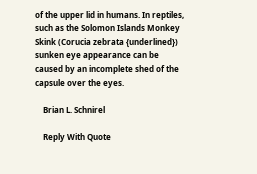of the upper lid in humans. In reptiles, such as the Solomon Islands Monkey Skink (Corucia zebrata {underlined}) sunken eye appearance can be caused by an incomplete shed of the capsule over the eyes.

    Brian L. Schnirel

    Reply With Quote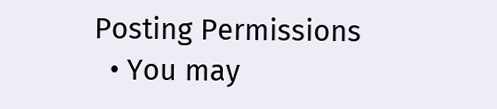Posting Permissions
  • You may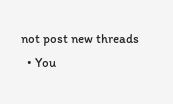not post new threads
  • You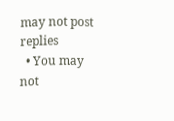may not post replies
  • You may not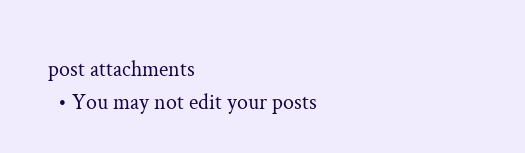post attachments
  • You may not edit your posts